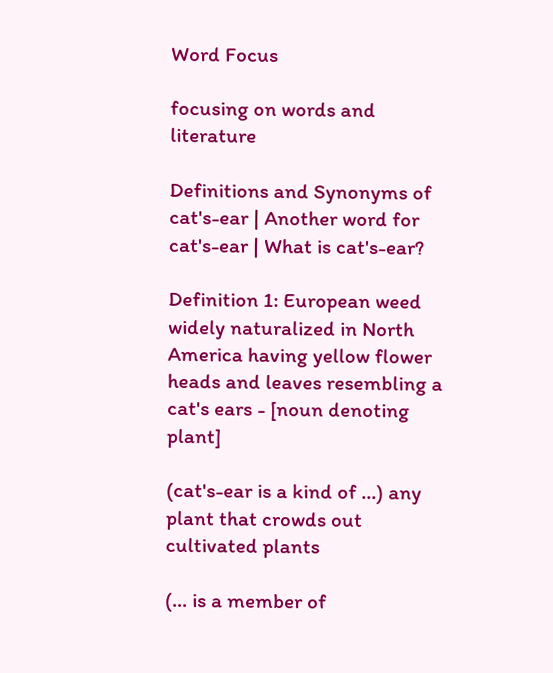Word Focus

focusing on words and literature

Definitions and Synonyms of cat's-ear | Another word for cat's-ear | What is cat's-ear?

Definition 1: European weed widely naturalized in North America having yellow flower heads and leaves resembling a cat's ears - [noun denoting plant]

(cat's-ear is a kind of ...) any plant that crowds out cultivated plants

(... is a member of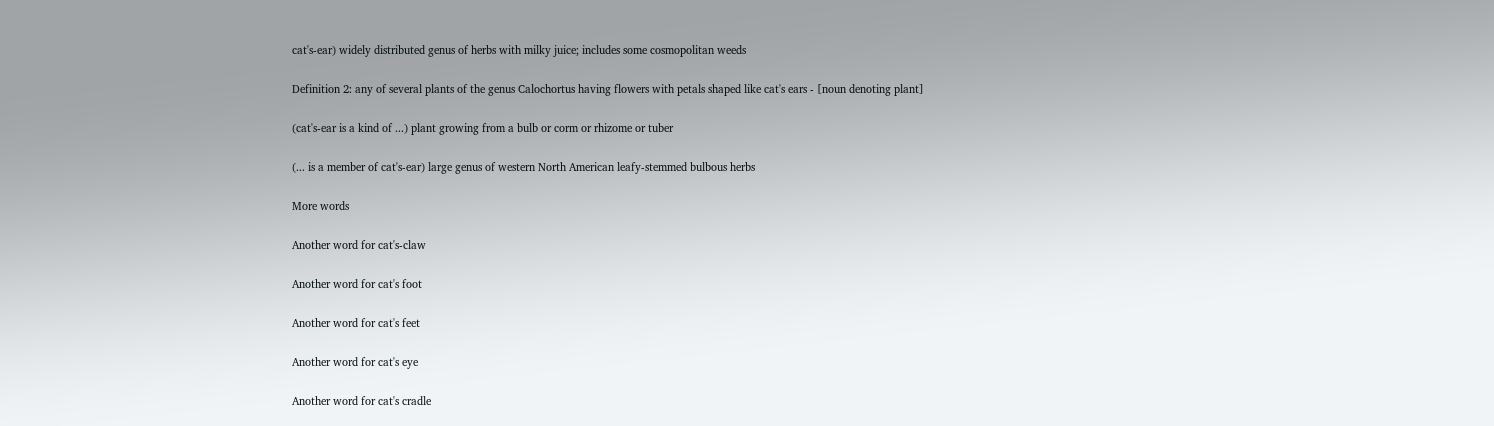cat's-ear) widely distributed genus of herbs with milky juice; includes some cosmopolitan weeds

Definition 2: any of several plants of the genus Calochortus having flowers with petals shaped like cat's ears - [noun denoting plant]

(cat's-ear is a kind of ...) plant growing from a bulb or corm or rhizome or tuber

(... is a member of cat's-ear) large genus of western North American leafy-stemmed bulbous herbs

More words

Another word for cat's-claw

Another word for cat's foot

Another word for cat's feet

Another word for cat's eye

Another word for cat's cradle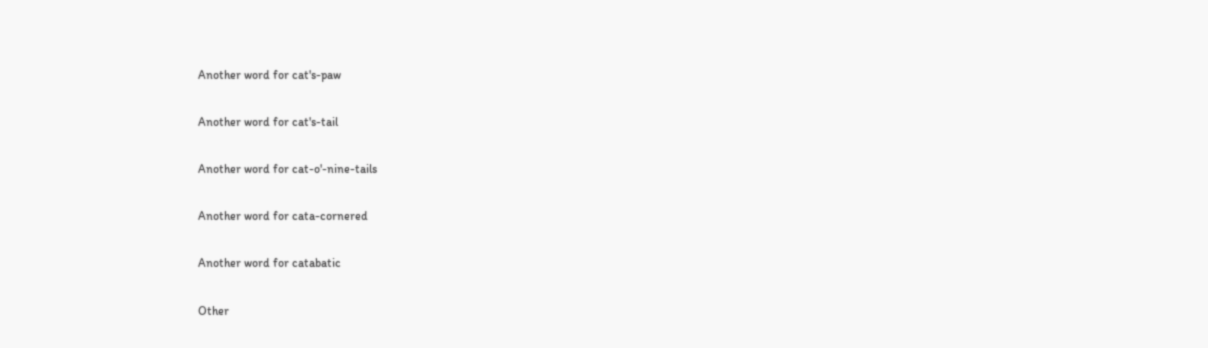Another word for cat's-paw

Another word for cat's-tail

Another word for cat-o'-nine-tails

Another word for cata-cornered

Another word for catabatic

Other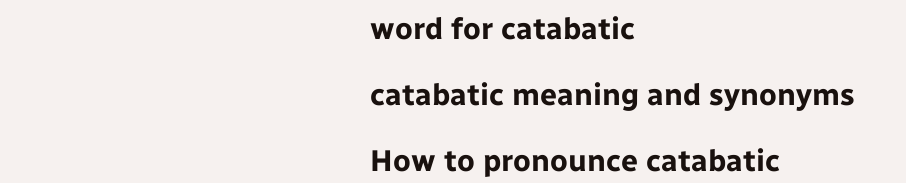word for catabatic

catabatic meaning and synonyms

How to pronounce catabatic